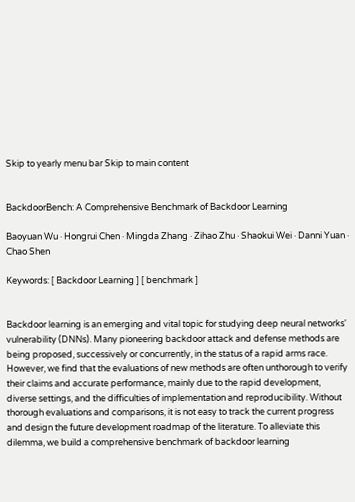Skip to yearly menu bar Skip to main content


BackdoorBench: A Comprehensive Benchmark of Backdoor Learning

Baoyuan Wu · Hongrui Chen · Mingda Zhang · Zihao Zhu · Shaokui Wei · Danni Yuan · Chao Shen

Keywords: [ Backdoor Learning ] [ benchmark ]


Backdoor learning is an emerging and vital topic for studying deep neural networks' vulnerability (DNNs). Many pioneering backdoor attack and defense methods are being proposed, successively or concurrently, in the status of a rapid arms race. However, we find that the evaluations of new methods are often unthorough to verify their claims and accurate performance, mainly due to the rapid development, diverse settings, and the difficulties of implementation and reproducibility. Without thorough evaluations and comparisons, it is not easy to track the current progress and design the future development roadmap of the literature. To alleviate this dilemma, we build a comprehensive benchmark of backdoor learning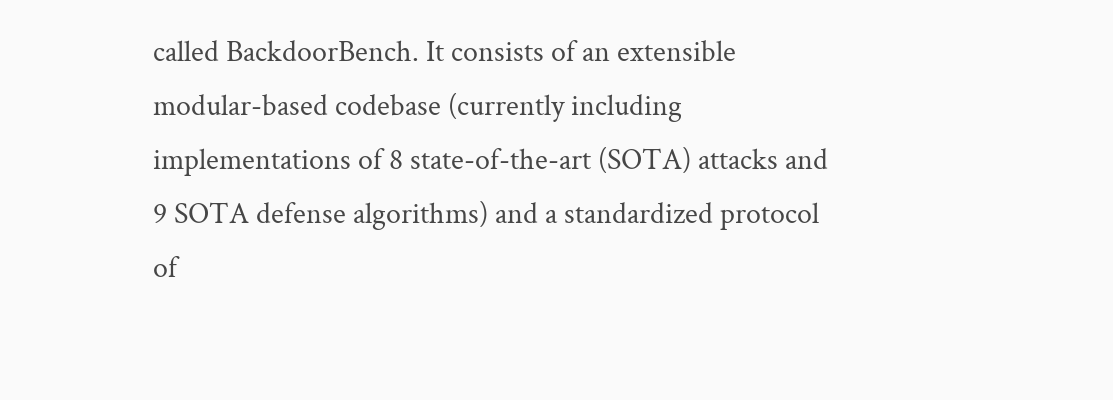called BackdoorBench. It consists of an extensible modular-based codebase (currently including implementations of 8 state-of-the-art (SOTA) attacks and 9 SOTA defense algorithms) and a standardized protocol of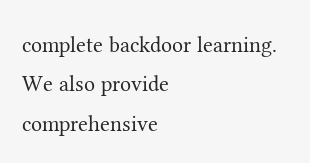complete backdoor learning. We also provide comprehensive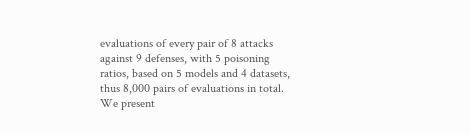evaluations of every pair of 8 attacks against 9 defenses, with 5 poisoning ratios, based on 5 models and 4 datasets, thus 8,000 pairs of evaluations in total. We present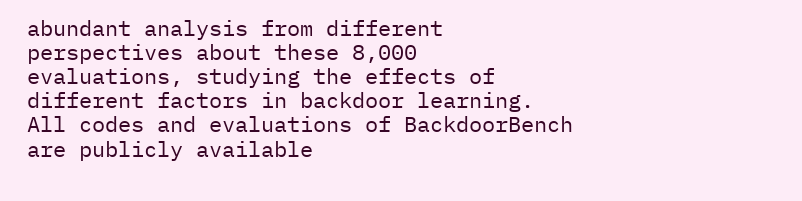abundant analysis from different perspectives about these 8,000 evaluations, studying the effects of different factors in backdoor learning. All codes and evaluations of BackdoorBench are publicly available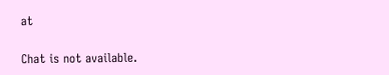at

Chat is not available.